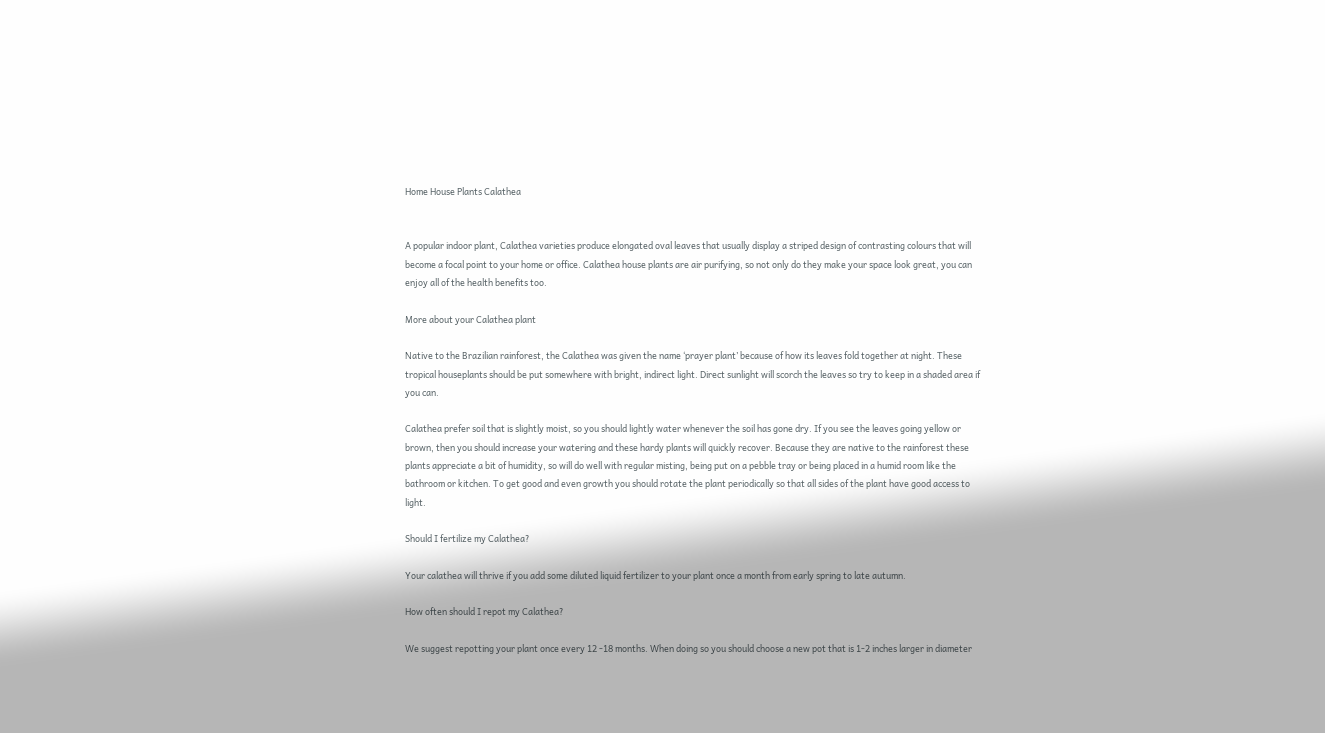Home House Plants Calathea


A popular indoor plant, Calathea varieties produce elongated oval leaves that usually display a striped design of contrasting colours that will become a focal point to your home or office. Calathea house plants are air purifying, so not only do they make your space look great, you can enjoy all of the health benefits too.

More about your Calathea plant

Native to the Brazilian rainforest, the Calathea was given the name ‘prayer plant’ because of how its leaves fold together at night. These tropical houseplants should be put somewhere with bright, indirect light. Direct sunlight will scorch the leaves so try to keep in a shaded area if you can.

Calathea prefer soil that is slightly moist, so you should lightly water whenever the soil has gone dry. If you see the leaves going yellow or brown, then you should increase your watering and these hardy plants will quickly recover. Because they are native to the rainforest these plants appreciate a bit of humidity, so will do well with regular misting, being put on a pebble tray or being placed in a humid room like the bathroom or kitchen. To get good and even growth you should rotate the plant periodically so that all sides of the plant have good access to light.

Should I fertilize my Calathea?

Your calathea will thrive if you add some diluted liquid fertilizer to your plant once a month from early spring to late autumn.

How often should I repot my Calathea?

We suggest repotting your plant once every 12 -18 months. When doing so you should choose a new pot that is 1-2 inches larger in diameter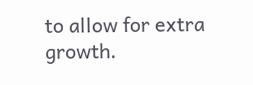to allow for extra growth.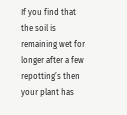If you find that the soil is remaining wet for longer after a few repotting’s then your plant has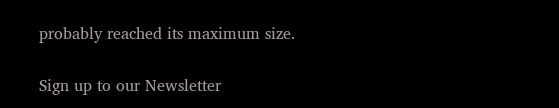probably reached its maximum size.

Sign up to our Newsletter